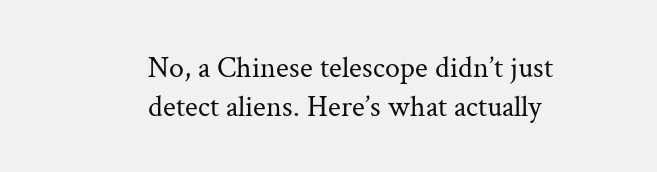No, a Chinese telescope didn’t just detect aliens. Here’s what actually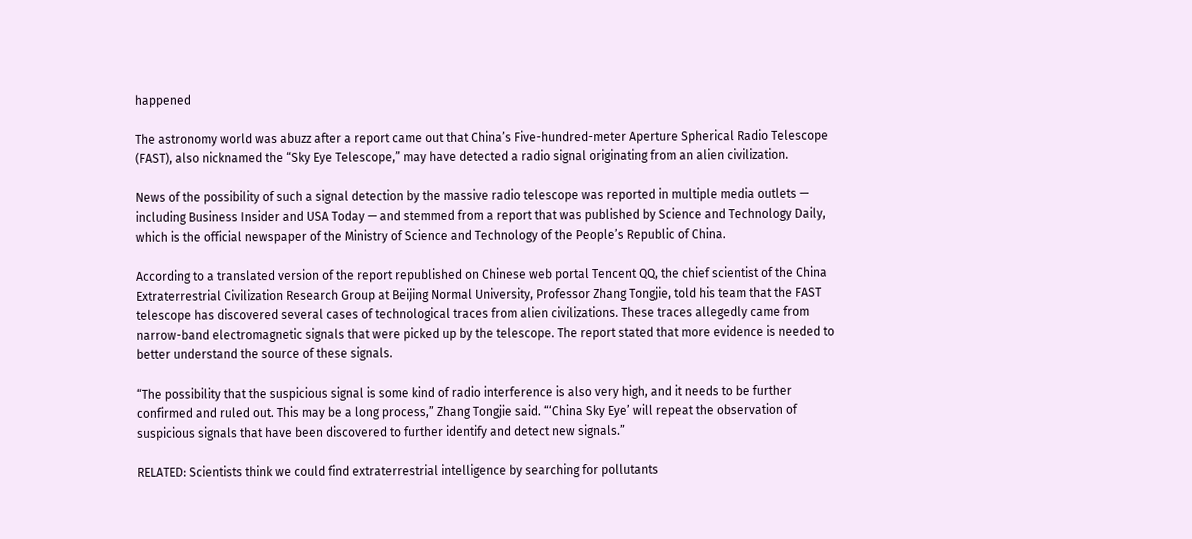happened

The astronomy world was abuzz after a report came out that China’s Five-hundred-meter Aperture Spherical Radio Telescope (FAST), also nicknamed the “Sky Eye Telescope,” may have detected a radio signal originating from an alien civilization.

News of the possibility of such a signal detection by the massive radio telescope was reported in multiple media outlets — including Business Insider and USA Today — and stemmed from a report that was published by Science and Technology Daily, which is the official newspaper of the Ministry of Science and Technology of the People’s Republic of China.

According to a translated version of the report republished on Chinese web portal Tencent QQ, the chief scientist of the China Extraterrestrial Civilization Research Group at Beijing Normal University, Professor Zhang Tongjie, told his team that the FAST telescope has discovered several cases of technological traces from alien civilizations. These traces allegedly came from narrow-band electromagnetic signals that were picked up by the telescope. The report stated that more evidence is needed to better understand the source of these signals.

“The possibility that the suspicious signal is some kind of radio interference is also very high, and it needs to be further confirmed and ruled out. This may be a long process,” Zhang Tongjie said. “‘China Sky Eye’ will repeat the observation of suspicious signals that have been discovered to further identify and detect new signals.”

RELATED: Scientists think we could find extraterrestrial intelligence by searching for pollutants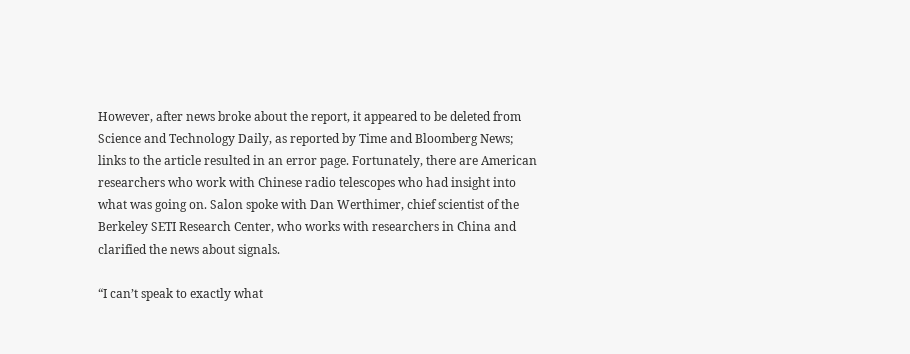However, after news broke about the report, it appeared to be deleted from Science and Technology Daily, as reported by Time and Bloomberg News; links to the article resulted in an error page. Fortunately, there are American researchers who work with Chinese radio telescopes who had insight into what was going on. Salon spoke with Dan Werthimer, chief scientist of the Berkeley SETI Research Center, who works with researchers in China and clarified the news about signals.

“I can’t speak to exactly what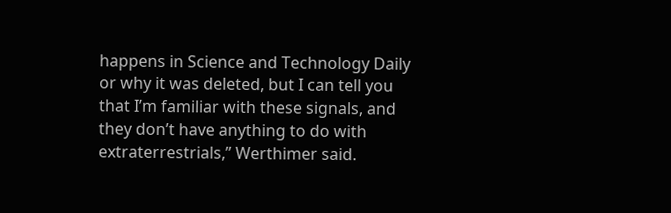happens in Science and Technology Daily or why it was deleted, but I can tell you that I’m familiar with these signals, and they don’t have anything to do with extraterrestrials,” Werthimer said.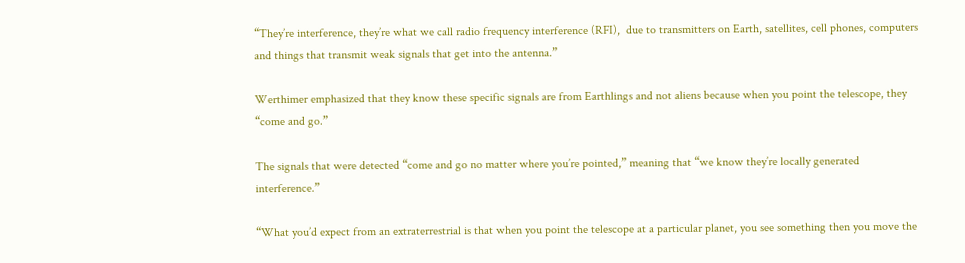“They’re interference, they’re what we call radio frequency interference (RFI),  due to transmitters on Earth, satellites, cell phones, computers and things that transmit weak signals that get into the antenna.”

Werthimer emphasized that they know these specific signals are from Earthlings and not aliens because when you point the telescope, they “come and go.”

The signals that were detected “come and go no matter where you’re pointed,” meaning that “we know they’re locally generated interference.”

“What you’d expect from an extraterrestrial is that when you point the telescope at a particular planet, you see something then you move the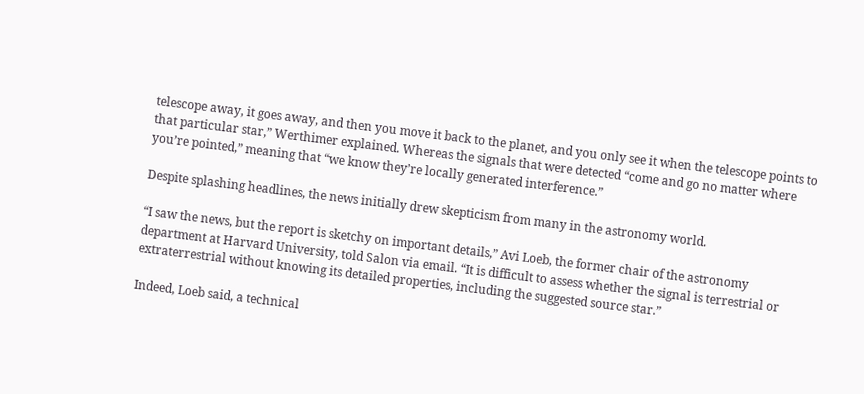telescope away, it goes away, and then you move it back to the planet, and you only see it when the telescope points to that particular star,” Werthimer explained. Whereas the signals that were detected “come and go no matter where you’re pointed,” meaning that “we know they’re locally generated interference.”

Despite splashing headlines, the news initially drew skepticism from many in the astronomy world.

“I saw the news, but the report is sketchy on important details,” Avi Loeb, the former chair of the astronomy department at Harvard University, told Salon via email. “It is difficult to assess whether the signal is terrestrial or extraterrestrial without knowing its detailed properties, including the suggested source star.”

Indeed, Loeb said, a technical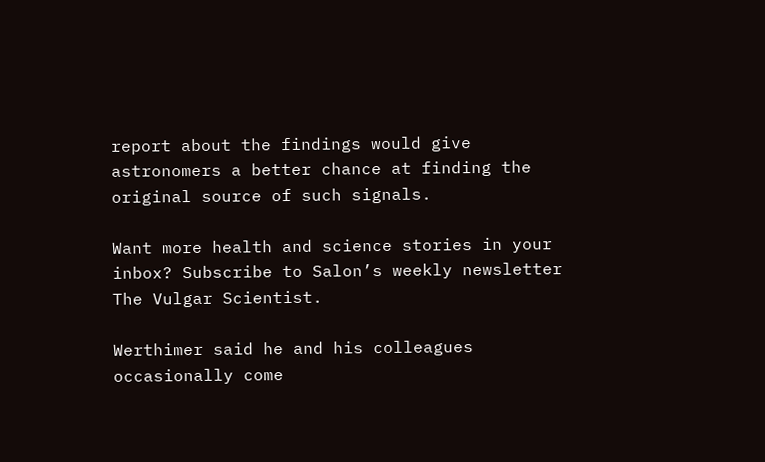report about the findings would give astronomers a better chance at finding the original source of such signals.

Want more health and science stories in your inbox? Subscribe to Salon’s weekly newsletter The Vulgar Scientist.

Werthimer said he and his colleagues occasionally come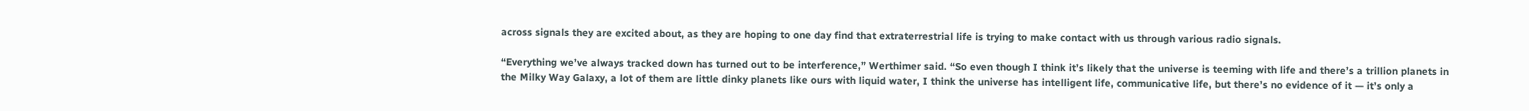across signals they are excited about, as they are hoping to one day find that extraterrestrial life is trying to make contact with us through various radio signals.

“Everything we’ve always tracked down has turned out to be interference,” Werthimer said. “So even though I think it’s likely that the universe is teeming with life and there’s a trillion planets in the Milky Way Galaxy, a lot of them are little dinky planets like ours with liquid water, I think the universe has intelligent life, communicative life, but there’s no evidence of it — it’s only a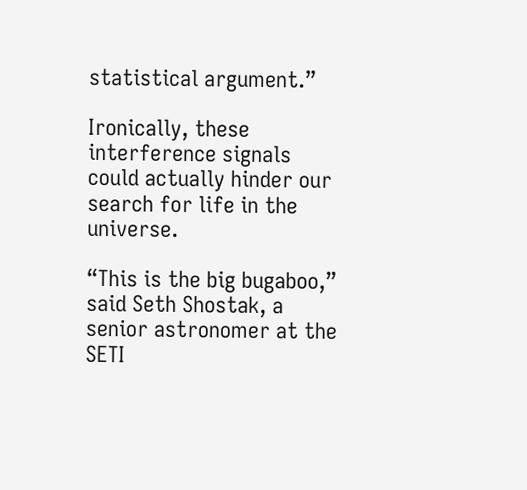statistical argument.”

Ironically, these interference signals could actually hinder our search for life in the universe.

“This is the big bugaboo,” said Seth Shostak, a senior astronomer at the SETI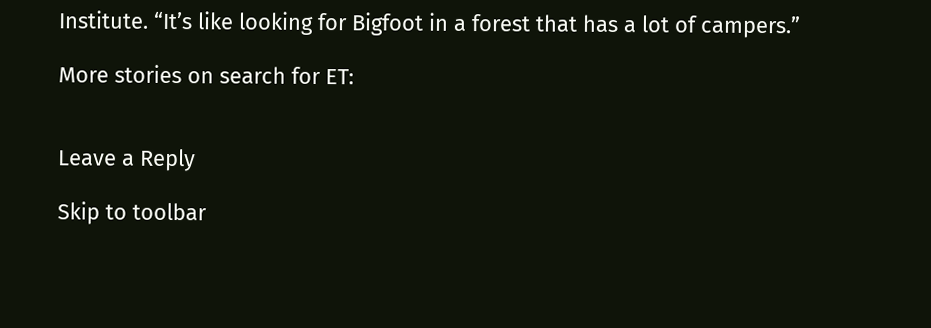Institute. “It’s like looking for Bigfoot in a forest that has a lot of campers.”

More stories on search for ET:


Leave a Reply

Skip to toolbar